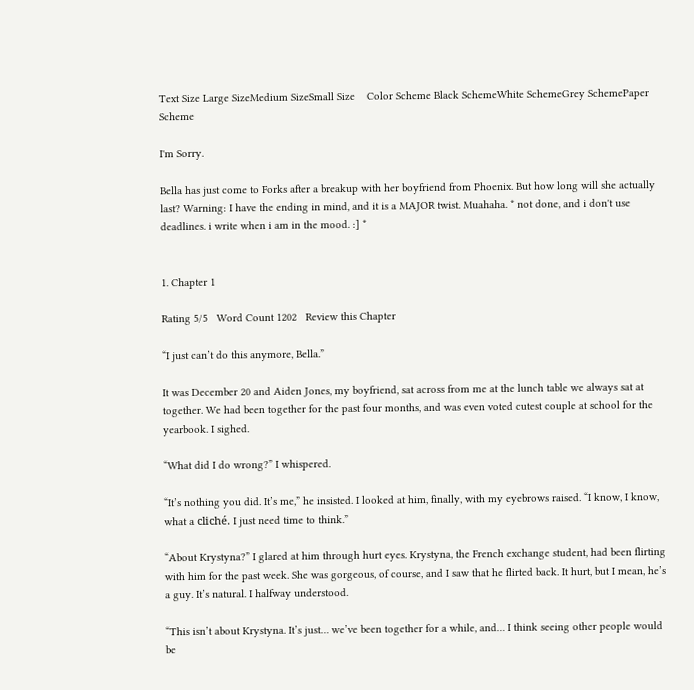Text Size Large SizeMedium SizeSmall Size    Color Scheme Black SchemeWhite SchemeGrey SchemePaper Scheme

I'm Sorry.

Bella has just come to Forks after a breakup with her boyfriend from Phoenix. But how long will she actually last? Warning: I have the ending in mind, and it is a MAJOR twist. Muahaha. * not done, and i don't use deadlines. i write when i am in the mood. :] *


1. Chapter 1

Rating 5/5   Word Count 1202   Review this Chapter

“I just can’t do this anymore, Bella.”

It was December 20 and Aiden Jones, my boyfriend, sat across from me at the lunch table we always sat at together. We had been together for the past four months, and was even voted cutest couple at school for the yearbook. I sighed.

“What did I do wrong?” I whispered.

“It’s nothing you did. It’s me,” he insisted. I looked at him, finally, with my eyebrows raised. “I know, I know, what a cliché. I just need time to think.”

“About Krystyna?” I glared at him through hurt eyes. Krystyna, the French exchange student, had been flirting with him for the past week. She was gorgeous, of course, and I saw that he flirted back. It hurt, but I mean, he’s a guy. It’s natural. I halfway understood.

“This isn’t about Krystyna. It’s just… we’ve been together for a while, and… I think seeing other people would be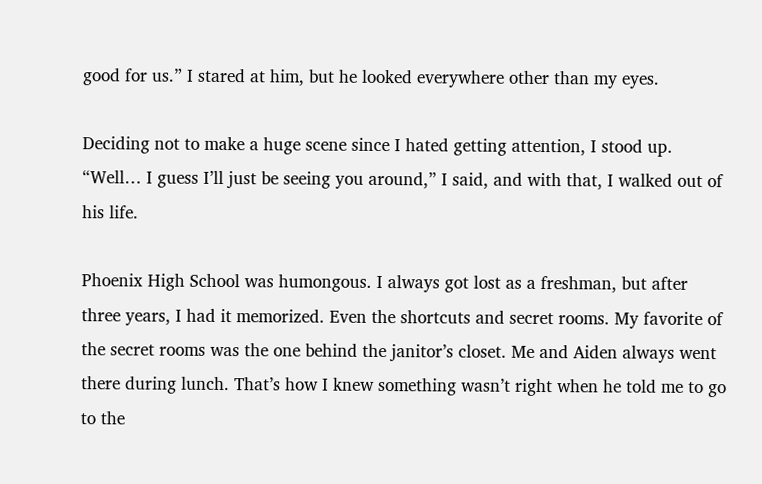good for us.” I stared at him, but he looked everywhere other than my eyes.

Deciding not to make a huge scene since I hated getting attention, I stood up. “Well… I guess I’ll just be seeing you around,” I said, and with that, I walked out of his life.

Phoenix High School was humongous. I always got lost as a freshman, but after three years, I had it memorized. Even the shortcuts and secret rooms. My favorite of the secret rooms was the one behind the janitor’s closet. Me and Aiden always went there during lunch. That’s how I knew something wasn’t right when he told me to go to the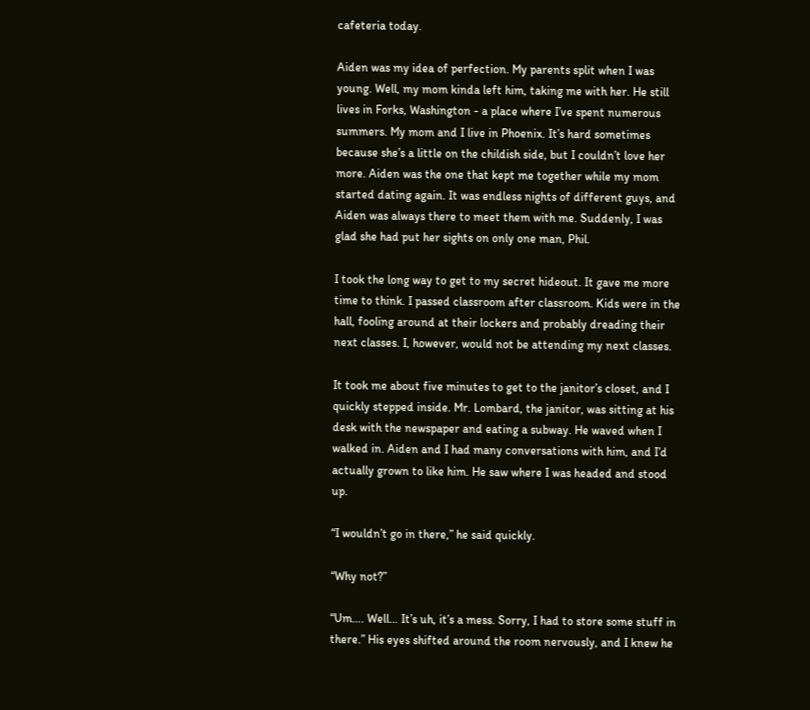cafeteria today.

Aiden was my idea of perfection. My parents split when I was young. Well, my mom kinda left him, taking me with her. He still lives in Forks, Washington - a place where I’ve spent numerous summers. My mom and I live in Phoenix. It’s hard sometimes because she’s a little on the childish side, but I couldn’t love her more. Aiden was the one that kept me together while my mom started dating again. It was endless nights of different guys, and Aiden was always there to meet them with me. Suddenly, I was glad she had put her sights on only one man, Phil.

I took the long way to get to my secret hideout. It gave me more time to think. I passed classroom after classroom. Kids were in the hall, fooling around at their lockers and probably dreading their next classes. I, however, would not be attending my next classes.

It took me about five minutes to get to the janitor’s closet, and I quickly stepped inside. Mr. Lombard, the janitor, was sitting at his desk with the newspaper and eating a subway. He waved when I walked in. Aiden and I had many conversations with him, and I’d actually grown to like him. He saw where I was headed and stood up.

“I wouldn’t go in there,” he said quickly.

“Why not?”

“Um…. Well… It’s uh, it’s a mess. Sorry, I had to store some stuff in there.” His eyes shifted around the room nervously, and I knew he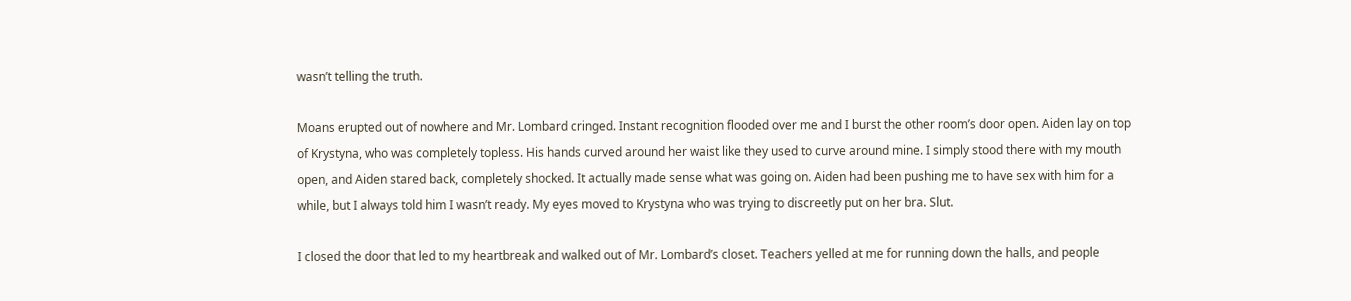wasn’t telling the truth.

Moans erupted out of nowhere and Mr. Lombard cringed. Instant recognition flooded over me and I burst the other room’s door open. Aiden lay on top of Krystyna, who was completely topless. His hands curved around her waist like they used to curve around mine. I simply stood there with my mouth open, and Aiden stared back, completely shocked. It actually made sense what was going on. Aiden had been pushing me to have sex with him for a while, but I always told him I wasn’t ready. My eyes moved to Krystyna who was trying to discreetly put on her bra. Slut.

I closed the door that led to my heartbreak and walked out of Mr. Lombard’s closet. Teachers yelled at me for running down the halls, and people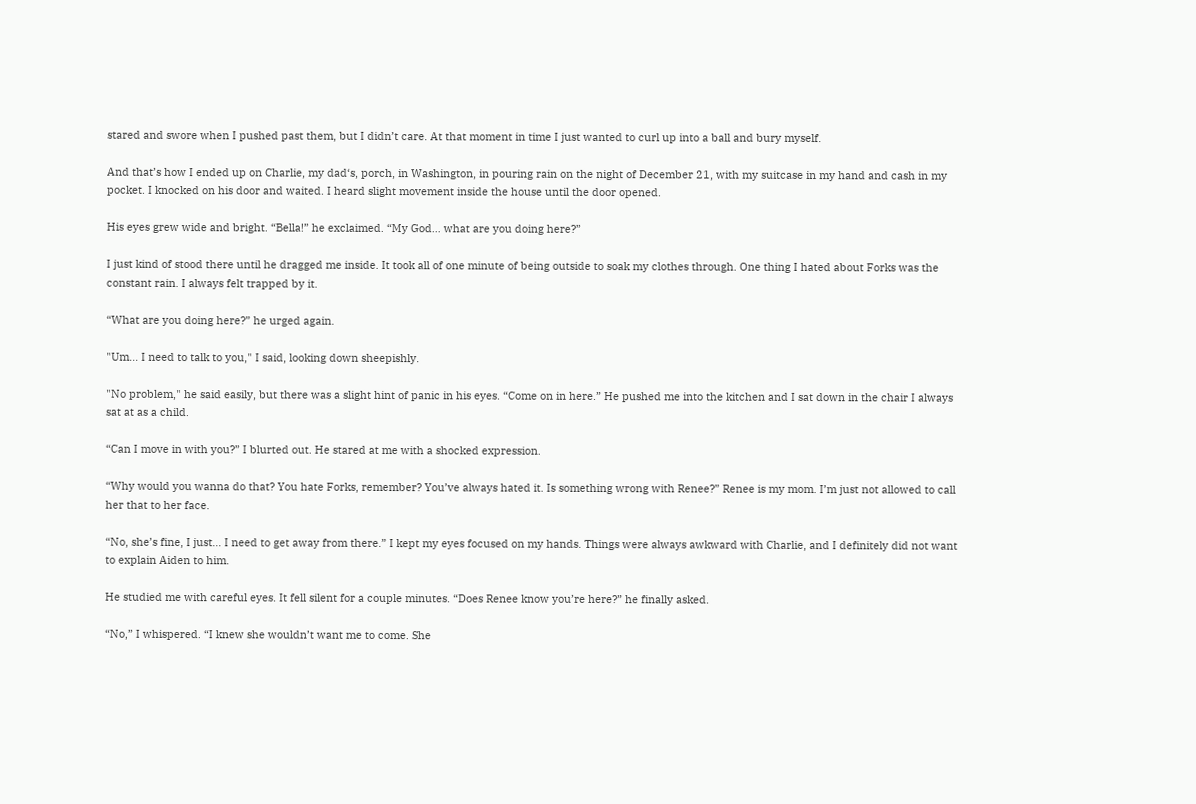stared and swore when I pushed past them, but I didn’t care. At that moment in time I just wanted to curl up into a ball and bury myself.

And that’s how I ended up on Charlie, my dad‘s, porch, in Washington, in pouring rain on the night of December 21, with my suitcase in my hand and cash in my pocket. I knocked on his door and waited. I heard slight movement inside the house until the door opened.

His eyes grew wide and bright. “Bella!” he exclaimed. “My God… what are you doing here?”

I just kind of stood there until he dragged me inside. It took all of one minute of being outside to soak my clothes through. One thing I hated about Forks was the constant rain. I always felt trapped by it.

“What are you doing here?” he urged again.

"Um... I need to talk to you," I said, looking down sheepishly.

"No problem," he said easily, but there was a slight hint of panic in his eyes. “Come on in here.” He pushed me into the kitchen and I sat down in the chair I always sat at as a child.

“Can I move in with you?” I blurted out. He stared at me with a shocked expression.

“Why would you wanna do that? You hate Forks, remember? You’ve always hated it. Is something wrong with Renee?” Renee is my mom. I’m just not allowed to call her that to her face.

“No, she’s fine, I just… I need to get away from there.” I kept my eyes focused on my hands. Things were always awkward with Charlie, and I definitely did not want to explain Aiden to him.

He studied me with careful eyes. It fell silent for a couple minutes. “Does Renee know you’re here?” he finally asked.

“No,” I whispered. “I knew she wouldn’t want me to come. She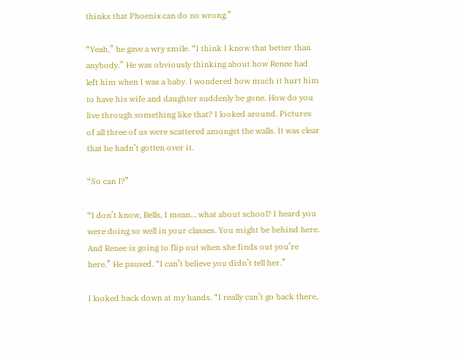thinks that Phoenix can do no wrong.”

“Yeah,” he gave a wry smile. “I think I know that better than anybody.” He was obviously thinking about how Renee had left him when I was a baby. I wondered how much it hurt him to have his wife and daughter suddenly be gone. How do you live through something like that? I looked around. Pictures of all three of us were scattered amongst the walls. It was clear that he hadn’t gotten over it.

“So can I?”

“I don’t know, Bells, I mean… what about school? I heard you were doing so well in your classes. You might be behind here. And Renee is going to flip out when she finds out you’re here.” He paused. “I can’t believe you didn’t tell her.”

I looked back down at my hands. “I really can’t go back there,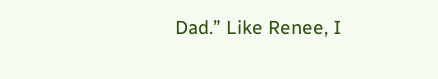Dad.” Like Renee, I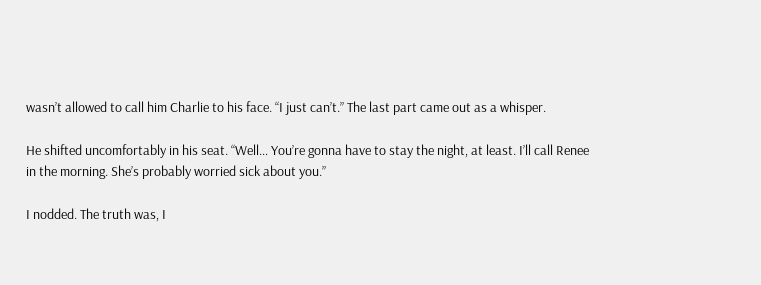wasn’t allowed to call him Charlie to his face. “I just can’t.” The last part came out as a whisper.

He shifted uncomfortably in his seat. “Well… You’re gonna have to stay the night, at least. I’ll call Renee in the morning. She’s probably worried sick about you.”

I nodded. The truth was, I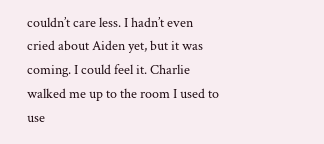couldn’t care less. I hadn’t even cried about Aiden yet, but it was coming. I could feel it. Charlie walked me up to the room I used to use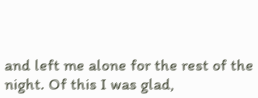and left me alone for the rest of the night. Of this I was glad,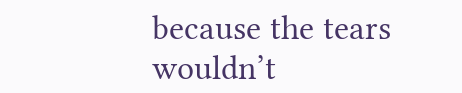because the tears wouldn’t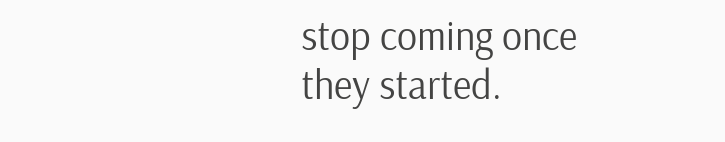stop coming once they started.